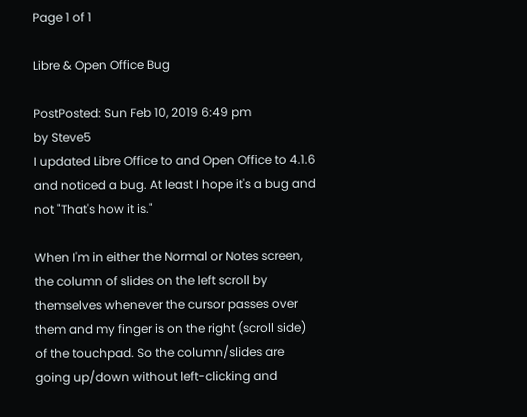Page 1 of 1

Libre & Open Office Bug

PostPosted: Sun Feb 10, 2019 6:49 pm
by Steve5
I updated Libre Office to and Open Office to 4.1.6 and noticed a bug. At least I hope it's a bug and not "That's how it is."

When I'm in either the Normal or Notes screen, the column of slides on the left scroll by themselves whenever the cursor passes over them and my finger is on the right (scroll side) of the touchpad. So the column/slides are going up/down without left-clicking and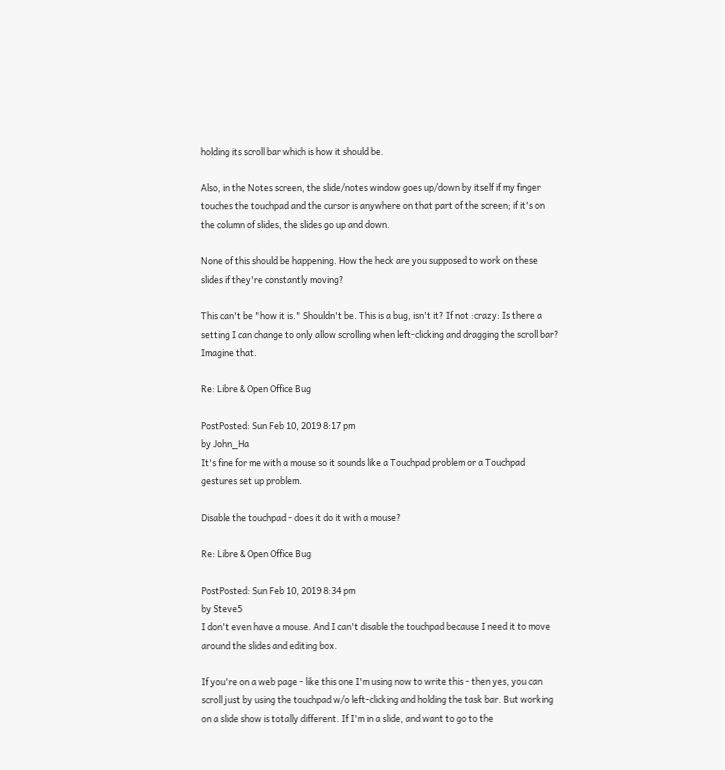holding its scroll bar which is how it should be.

Also, in the Notes screen, the slide/notes window goes up/down by itself if my finger touches the touchpad and the cursor is anywhere on that part of the screen; if it's on the column of slides, the slides go up and down.

None of this should be happening. How the heck are you supposed to work on these slides if they're constantly moving?

This can't be "how it is." Shouldn't be. This is a bug, isn't it? If not :crazy: Is there a setting I can change to only allow scrolling when left-clicking and dragging the scroll bar? Imagine that.

Re: Libre & Open Office Bug

PostPosted: Sun Feb 10, 2019 8:17 pm
by John_Ha
It's fine for me with a mouse so it sounds like a Touchpad problem or a Touchpad gestures set up problem.

Disable the touchpad - does it do it with a mouse?

Re: Libre & Open Office Bug

PostPosted: Sun Feb 10, 2019 8:34 pm
by Steve5
I don't even have a mouse. And I can't disable the touchpad because I need it to move around the slides and editing box.

If you're on a web page - like this one I'm using now to write this - then yes, you can scroll just by using the touchpad w/o left-clicking and holding the task bar. But working on a slide show is totally different. If I'm in a slide, and want to go to the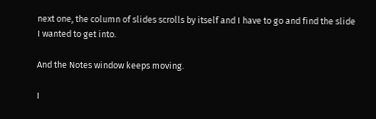next one, the column of slides scrolls by itself and I have to go and find the slide I wanted to get into.

And the Notes window keeps moving.

I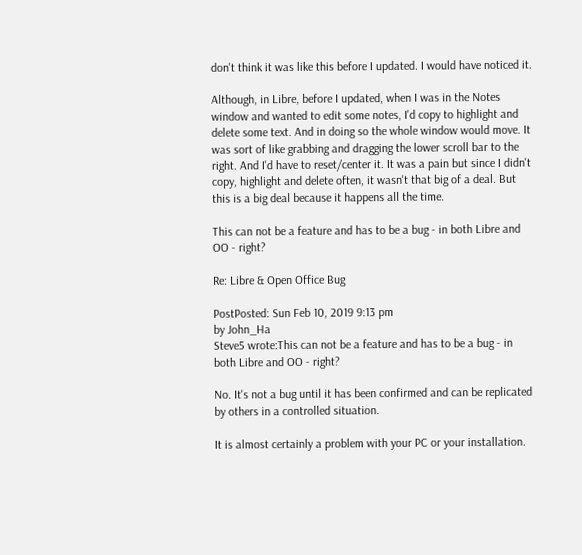don't think it was like this before I updated. I would have noticed it.

Although, in Libre, before I updated, when I was in the Notes window and wanted to edit some notes, I'd copy to highlight and delete some text. And in doing so the whole window would move. It was sort of like grabbing and dragging the lower scroll bar to the right. And I'd have to reset/center it. It was a pain but since I didn't copy, highlight and delete often, it wasn't that big of a deal. But this is a big deal because it happens all the time.

This can not be a feature and has to be a bug - in both Libre and OO - right?

Re: Libre & Open Office Bug

PostPosted: Sun Feb 10, 2019 9:13 pm
by John_Ha
Steve5 wrote:This can not be a feature and has to be a bug - in both Libre and OO - right?

No. It's not a bug until it has been confirmed and can be replicated by others in a controlled situation.

It is almost certainly a problem with your PC or your installation.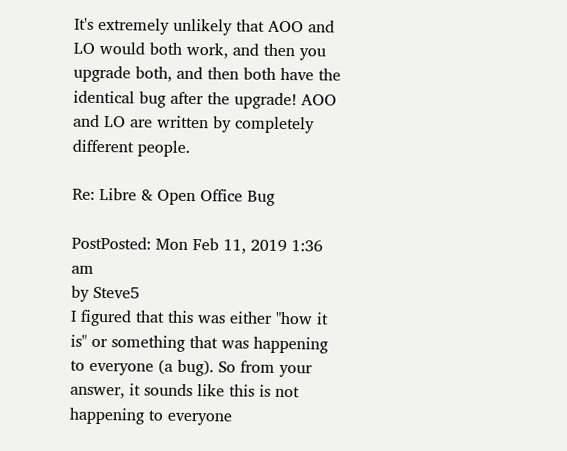It's extremely unlikely that AOO and LO would both work, and then you upgrade both, and then both have the identical bug after the upgrade! AOO and LO are written by completely different people.

Re: Libre & Open Office Bug

PostPosted: Mon Feb 11, 2019 1:36 am
by Steve5
I figured that this was either "how it is" or something that was happening to everyone (a bug). So from your answer, it sounds like this is not happening to everyone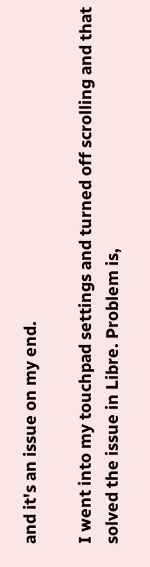and it's an issue on my end.

I went into my touchpad settings and turned off scrolling and that solved the issue in Libre. Problem is,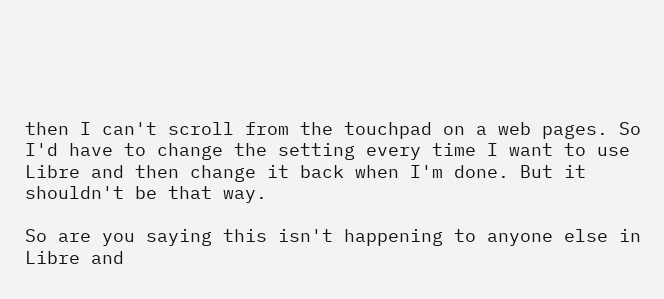then I can't scroll from the touchpad on a web pages. So I'd have to change the setting every time I want to use Libre and then change it back when I'm done. But it shouldn't be that way.

So are you saying this isn't happening to anyone else in Libre and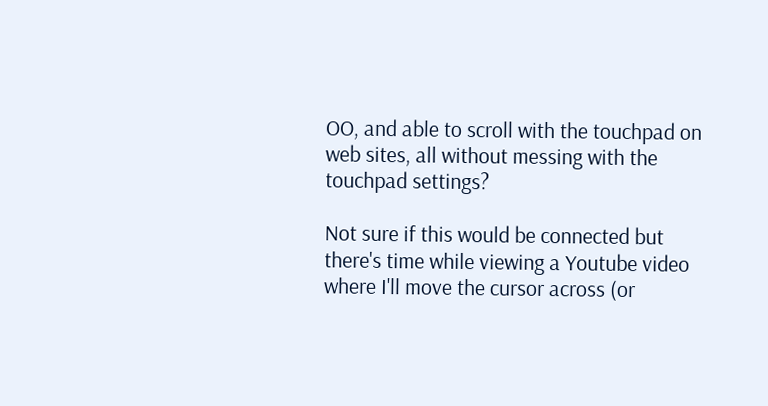OO, and able to scroll with the touchpad on web sites, all without messing with the touchpad settings?

Not sure if this would be connected but there's time while viewing a Youtube video where I'll move the cursor across (or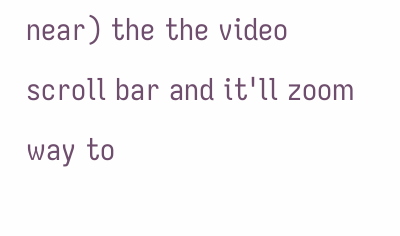near) the the video scroll bar and it'll zoom way to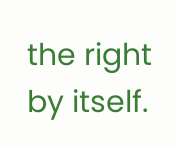the right by itself.